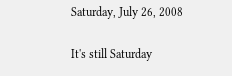Saturday, July 26, 2008

It's still Saturday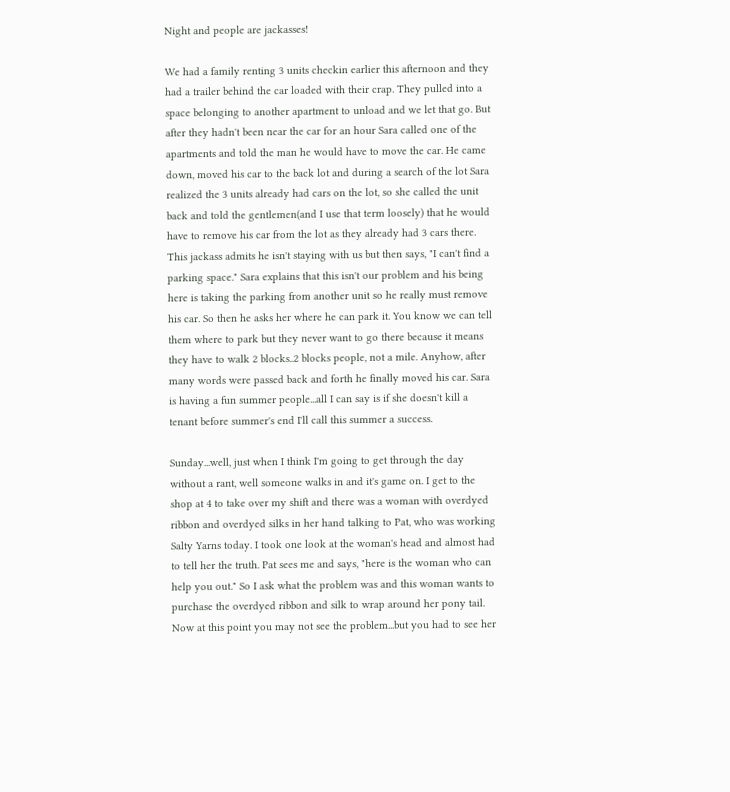Night and people are jackasses!

We had a family renting 3 units checkin earlier this afternoon and they had a trailer behind the car loaded with their crap. They pulled into a space belonging to another apartment to unload and we let that go. But after they hadn't been near the car for an hour Sara called one of the apartments and told the man he would have to move the car. He came down, moved his car to the back lot and during a search of the lot Sara realized the 3 units already had cars on the lot, so she called the unit back and told the gentlemen(and I use that term loosely) that he would have to remove his car from the lot as they already had 3 cars there. This jackass admits he isn't staying with us but then says, "I can't find a parking space." Sara explains that this isn't our problem and his being here is taking the parking from another unit so he really must remove his car. So then he asks her where he can park it. You know we can tell them where to park but they never want to go there because it means they have to walk 2 blocks..2 blocks people, not a mile. Anyhow, after many words were passed back and forth he finally moved his car. Sara is having a fun summer people...all I can say is if she doesn't kill a tenant before summer's end I'll call this summer a success.

Sunday...well, just when I think I'm going to get through the day without a rant, well someone walks in and it's game on. I get to the shop at 4 to take over my shift and there was a woman with overdyed ribbon and overdyed silks in her hand talking to Pat, who was working Salty Yarns today. I took one look at the woman's head and almost had to tell her the truth. Pat sees me and says, "here is the woman who can help you out." So I ask what the problem was and this woman wants to purchase the overdyed ribbon and silk to wrap around her pony tail. Now at this point you may not see the problem...but you had to see her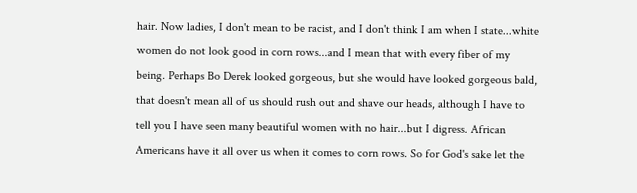hair. Now ladies, I don't mean to be racist, and I don't think I am when I state...white women do not look good in corn rows...and I mean that with every fiber of my being. Perhaps Bo Derek looked gorgeous, but she would have looked gorgeous bald, that doesn't mean all of us should rush out and shave our heads, although I have to tell you I have seen many beautiful women with no hair...but I digress. African Americans have it all over us when it comes to corn rows. So for God's sake let the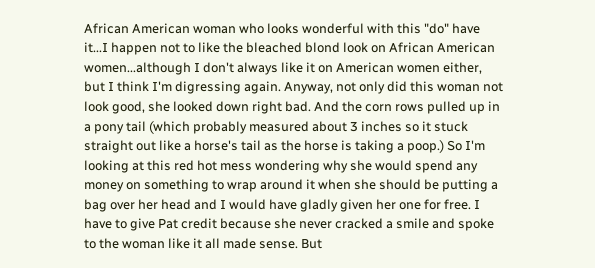African American woman who looks wonderful with this "do" have it...I happen not to like the bleached blond look on African American women...although I don't always like it on American women either, but I think I'm digressing again. Anyway, not only did this woman not look good, she looked down right bad. And the corn rows pulled up in a pony tail (which probably measured about 3 inches so it stuck straight out like a horse's tail as the horse is taking a poop.) So I'm looking at this red hot mess wondering why she would spend any money on something to wrap around it when she should be putting a bag over her head and I would have gladly given her one for free. I have to give Pat credit because she never cracked a smile and spoke to the woman like it all made sense. But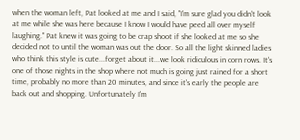when the woman left, Pat looked at me and I said, "I'm sure glad you didn't look at me while she was here because I know I would have peed all over myself laughing." Pat knew it was going to be crap shoot if she looked at me so she decided not to until the woman was out the door. So all the light skinned ladies who think this style is cute...forget about it...we look ridiculous in corn rows. It's one of those nights in the shop where not much is going just rained for a short time, probably no more than 20 minutes, and since it's early the people are back out and shopping. Unfortunately I'm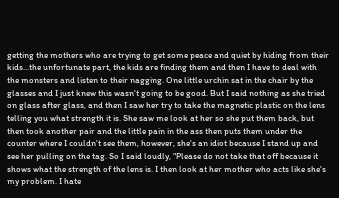getting the mothers who are trying to get some peace and quiet by hiding from their kids...the unfortunate part, the kids are finding them and then I have to deal with the monsters and listen to their nagging. One little urchin sat in the chair by the glasses and I just knew this wasn't going to be good. But I said nothing as she tried on glass after glass, and then I saw her try to take the magnetic plastic on the lens telling you what strength it is. She saw me look at her so she put them back, but then took another pair and the little pain in the ass then puts them under the counter where I couldn't see them, however, she's an idiot because I stand up and see her pulling on the tag. So I said loudly, "Please do not take that off because it shows what the strength of the lens is. I then look at her mother who acts like she's my problem. I hate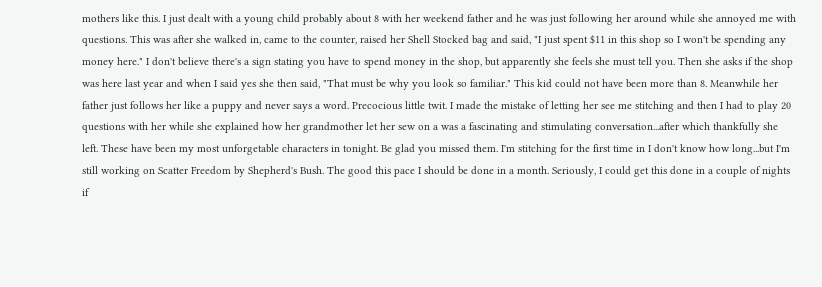mothers like this. I just dealt with a young child probably about 8 with her weekend father and he was just following her around while she annoyed me with questions. This was after she walked in, came to the counter, raised her Shell Stocked bag and said, "I just spent $11 in this shop so I won't be spending any money here." I don't believe there's a sign stating you have to spend money in the shop, but apparently she feels she must tell you. Then she asks if the shop was here last year and when I said yes she then said, "That must be why you look so familiar." This kid could not have been more than 8. Meanwhile her father just follows her like a puppy and never says a word. Precocious little twit. I made the mistake of letting her see me stitching and then I had to play 20 questions with her while she explained how her grandmother let her sew on a was a fascinating and stimulating conversation...after which thankfully she left. These have been my most unforgetable characters in tonight. Be glad you missed them. I'm stitching for the first time in I don't know how long...but I'm still working on Scatter Freedom by Shepherd's Bush. The good this pace I should be done in a month. Seriously, I could get this done in a couple of nights if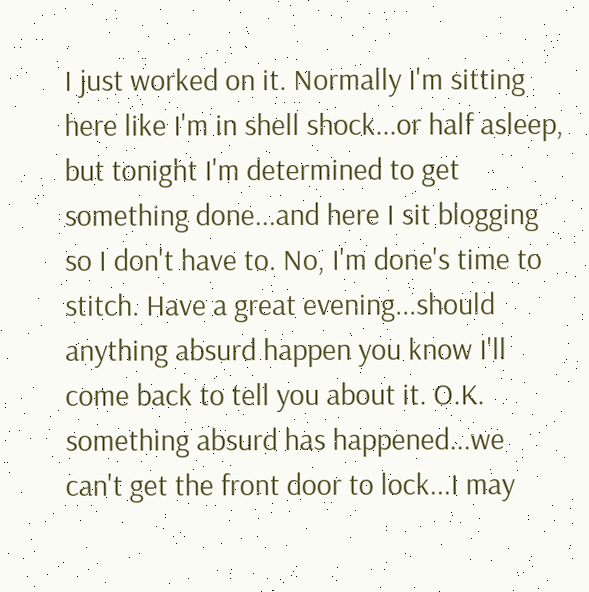I just worked on it. Normally I'm sitting here like I'm in shell shock...or half asleep, but tonight I'm determined to get something done...and here I sit blogging so I don't have to. No, I'm done's time to stitch. Have a great evening...should anything absurd happen you know I'll come back to tell you about it. O.K. something absurd has happened...we can't get the front door to lock...I may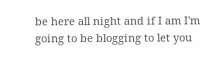be here all night and if I am I'm going to be blogging to let you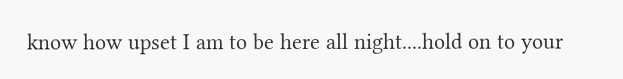know how upset I am to be here all night....hold on to your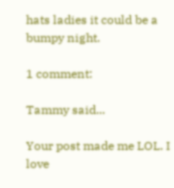hats ladies it could be a bumpy night.

1 comment:

Tammy said...

Your post made me LOL. I love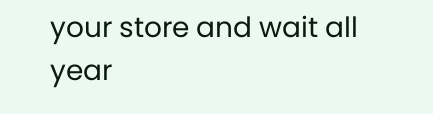your store and wait all year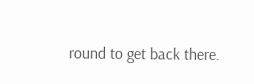round to get back there.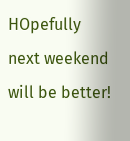HOpefully next weekend will be better!